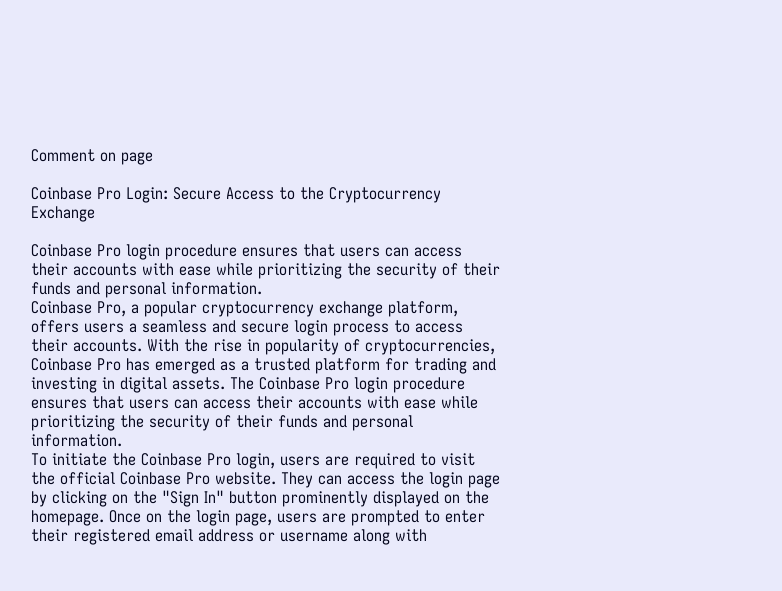Comment on page

Coinbase Pro Login: Secure Access to the Cryptocurrency Exchange

Coinbase Pro login procedure ensures that users can access their accounts with ease while prioritizing the security of their funds and personal information.
Coinbase Pro, a popular cryptocurrency exchange platform, offers users a seamless and secure login process to access their accounts. With the rise in popularity of cryptocurrencies, Coinbase Pro has emerged as a trusted platform for trading and investing in digital assets. The Coinbase Pro login procedure ensures that users can access their accounts with ease while prioritizing the security of their funds and personal information.
To initiate the Coinbase Pro login, users are required to visit the official Coinbase Pro website. They can access the login page by clicking on the "Sign In" button prominently displayed on the homepage. Once on the login page, users are prompted to enter their registered email address or username along with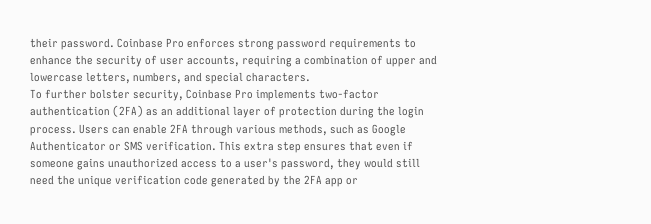their password. Coinbase Pro enforces strong password requirements to enhance the security of user accounts, requiring a combination of upper and lowercase letters, numbers, and special characters.
To further bolster security, Coinbase Pro implements two-factor authentication (2FA) as an additional layer of protection during the login process. Users can enable 2FA through various methods, such as Google Authenticator or SMS verification. This extra step ensures that even if someone gains unauthorized access to a user's password, they would still need the unique verification code generated by the 2FA app or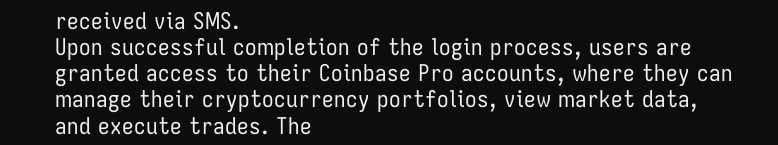received via SMS.
Upon successful completion of the login process, users are granted access to their Coinbase Pro accounts, where they can manage their cryptocurrency portfolios, view market data, and execute trades. The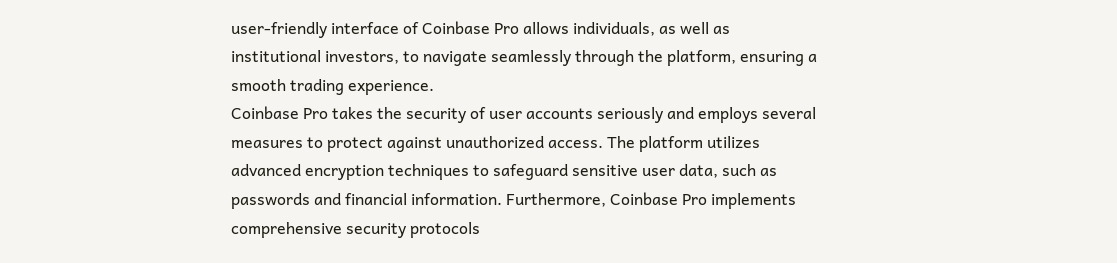user-friendly interface of Coinbase Pro allows individuals, as well as institutional investors, to navigate seamlessly through the platform, ensuring a smooth trading experience.
Coinbase Pro takes the security of user accounts seriously and employs several measures to protect against unauthorized access. The platform utilizes advanced encryption techniques to safeguard sensitive user data, such as passwords and financial information. Furthermore, Coinbase Pro implements comprehensive security protocols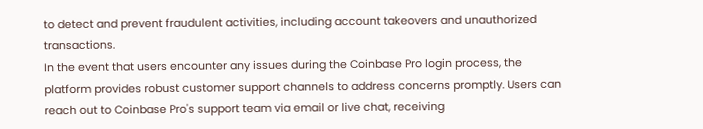to detect and prevent fraudulent activities, including account takeovers and unauthorized transactions.
In the event that users encounter any issues during the Coinbase Pro login process, the platform provides robust customer support channels to address concerns promptly. Users can reach out to Coinbase Pro's support team via email or live chat, receiving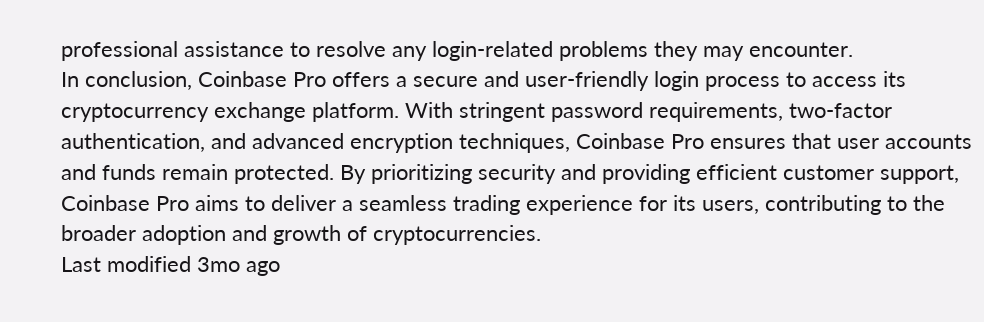professional assistance to resolve any login-related problems they may encounter.
In conclusion, Coinbase Pro offers a secure and user-friendly login process to access its cryptocurrency exchange platform. With stringent password requirements, two-factor authentication, and advanced encryption techniques, Coinbase Pro ensures that user accounts and funds remain protected. By prioritizing security and providing efficient customer support, Coinbase Pro aims to deliver a seamless trading experience for its users, contributing to the broader adoption and growth of cryptocurrencies.
Last modified 3mo ago